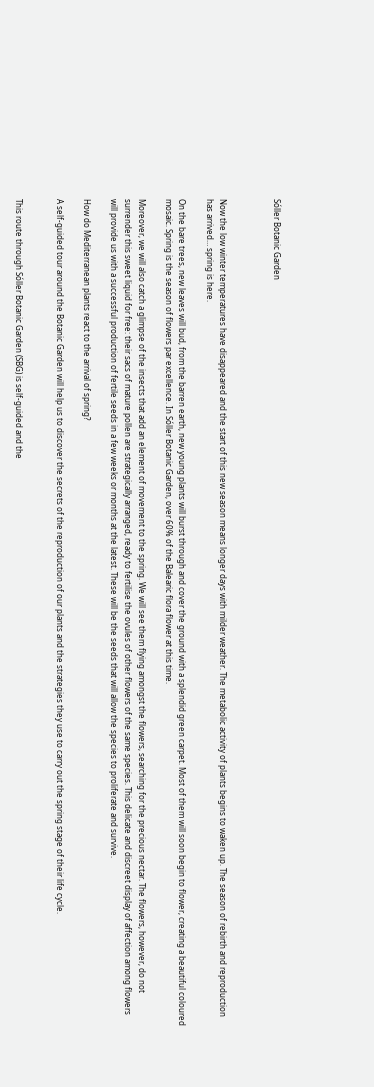Sóller Botanic Garden



Now the low winter temperatures have disappeared and the start of this new season means longer days with milder weather. The metabolic activity of plants begins to waken up. The season of rebirth and reproduction has arrived… spring is here.

On the bare trees, new leaves will bud, from the barren earth, new young plants will burst through and cover the ground with a splendid green carpet. Most of them will soon begin to flower, creating a beautiful coloured mosaic. Spring is the season of flowers par excellence. In Sóller Botanic Garden, over 60% of the Balearic flora flower at this time.

Moreover, we will also catch a glimpse of the insects that add an element of movement to the spring. We will see them flying amongst the flowers, searching for the precious nectar. The flowers, however, do not surrender this sweet liquid for free: their sacs of mature pollen are strategically arranged, ready to fertilise the ovules of other flowers of the same species. This delicate and discreet display of affection among flowers will provide us with a successful production of fertile seeds in a few weeks or months at the latest. These will be the seeds that will allow the species to proliferate and survive.

How do Mediterranean plants react to the arrival of spring?

A self-guided tour around the Botanic Garden will help us to discover the secrets of the reproduction of our plants and the strategies they use to carry out the spring stage of their life cycle.


This route through Sóller Botanic Garden (SBG) is self-guided and the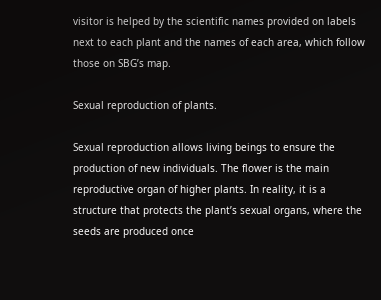visitor is helped by the scientific names provided on labels next to each plant and the names of each area, which follow those on SBG’s map.

Sexual reproduction of plants.

Sexual reproduction allows living beings to ensure the production of new individuals. The flower is the main reproductive organ of higher plants. In reality, it is a structure that protects the plant’s sexual organs, where the seeds are produced once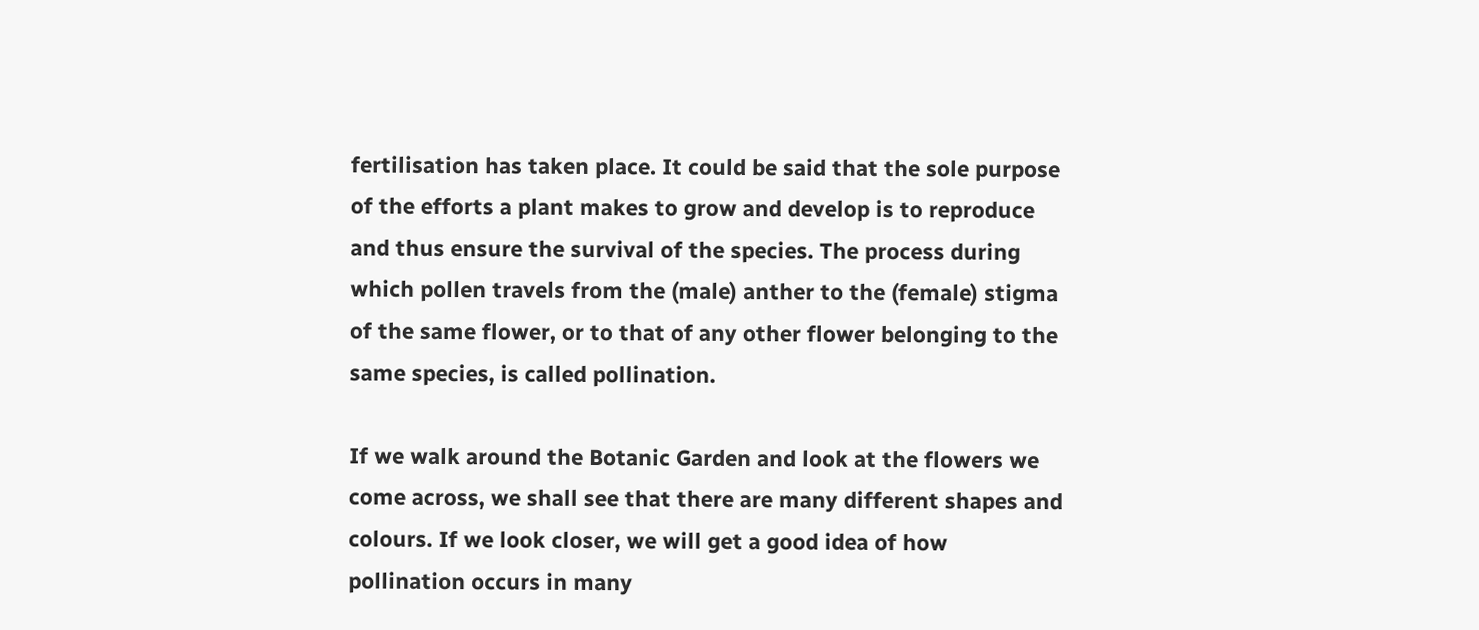fertilisation has taken place. It could be said that the sole purpose of the efforts a plant makes to grow and develop is to reproduce and thus ensure the survival of the species. The process during which pollen travels from the (male) anther to the (female) stigma of the same flower, or to that of any other flower belonging to the same species, is called pollination.

If we walk around the Botanic Garden and look at the flowers we come across, we shall see that there are many different shapes and colours. If we look closer, we will get a good idea of how pollination occurs in many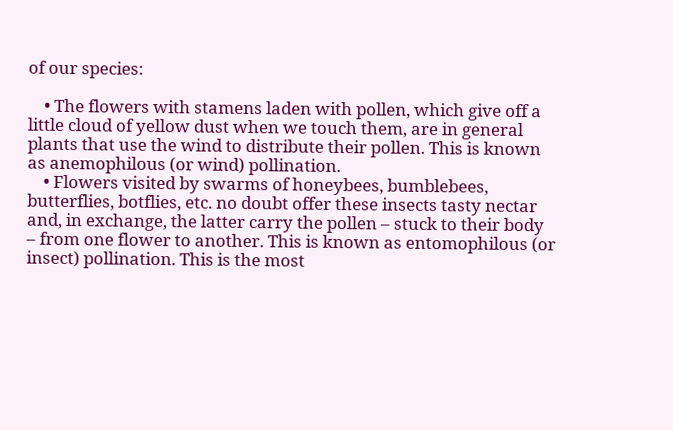of our species:

    • The flowers with stamens laden with pollen, which give off a little cloud of yellow dust when we touch them, are in general plants that use the wind to distribute their pollen. This is known as anemophilous (or wind) pollination.
    • Flowers visited by swarms of honeybees, bumblebees, butterflies, botflies, etc. no doubt offer these insects tasty nectar and, in exchange, the latter carry the pollen – stuck to their body – from one flower to another. This is known as entomophilous (or insect) pollination. This is the most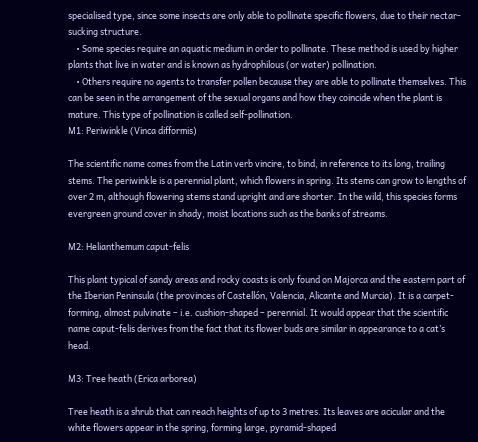specialised type, since some insects are only able to pollinate specific flowers, due to their nectar-sucking structure.
    • Some species require an aquatic medium in order to pollinate. These method is used by higher plants that live in water and is known as hydrophilous (or water) pollination.
    • Others require no agents to transfer pollen because they are able to pollinate themselves. This can be seen in the arrangement of the sexual organs and how they coincide when the plant is mature. This type of pollination is called self-pollination.
M1: Periwinkle (Vinca difformis)

The scientific name comes from the Latin verb vincire, to bind, in reference to its long, trailing stems. The periwinkle is a perennial plant, which flowers in spring. Its stems can grow to lengths of over 2 m, although flowering stems stand upright and are shorter. In the wild, this species forms evergreen ground cover in shady, moist locations such as the banks of streams.

M2: Helianthemum caput-felis

This plant typical of sandy areas and rocky coasts is only found on Majorca and the eastern part of the Iberian Peninsula (the provinces of Castellón, Valencia, Alicante and Murcia). It is a carpet-forming, almost pulvinate – i.e. cushion-shaped – perennial. It would appear that the scientific name caput-felis derives from the fact that its flower buds are similar in appearance to a cat’s head.

M3: Tree heath (Erica arborea)

Tree heath is a shrub that can reach heights of up to 3 metres. Its leaves are acicular and the white flowers appear in the spring, forming large, pyramid-shaped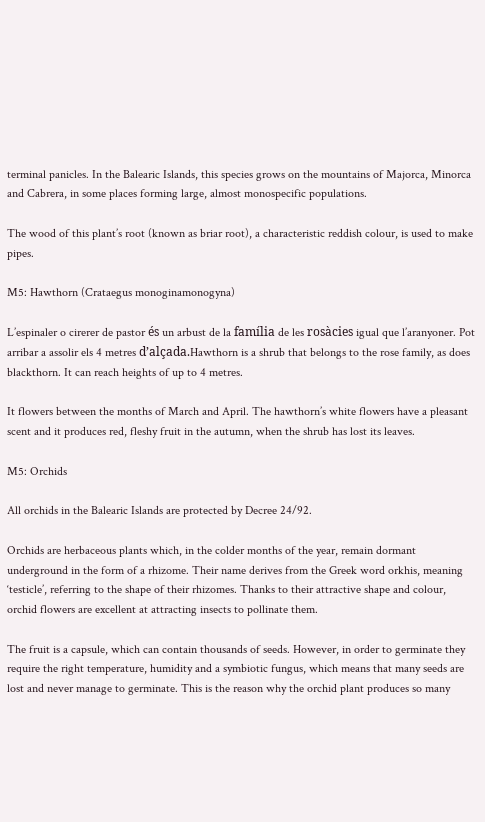terminal panicles. In the Balearic Islands, this species grows on the mountains of Majorca, Minorca and Cabrera, in some places forming large, almost monospecific populations.

The wood of this plant’s root (known as briar root), a characteristic reddish colour, is used to make pipes.

M5: Hawthorn (Crataegus monoginamonogyna)

L’espinaler o cirerer de pastor és un arbust de la família de les rosàcies igual que l’aranyoner. Pot arribar a assolir els 4 metres d’alçada.Hawthorn is a shrub that belongs to the rose family, as does blackthorn. It can reach heights of up to 4 metres.

It flowers between the months of March and April. The hawthorn’s white flowers have a pleasant scent and it produces red, fleshy fruit in the autumn, when the shrub has lost its leaves.

M5: Orchids

All orchids in the Balearic Islands are protected by Decree 24/92.

Orchids are herbaceous plants which, in the colder months of the year, remain dormant underground in the form of a rhizome. Their name derives from the Greek word orkhis, meaning ‘testicle’, referring to the shape of their rhizomes. Thanks to their attractive shape and colour, orchid flowers are excellent at attracting insects to pollinate them.

The fruit is a capsule, which can contain thousands of seeds. However, in order to germinate they require the right temperature, humidity and a symbiotic fungus, which means that many seeds are lost and never manage to germinate. This is the reason why the orchid plant produces so many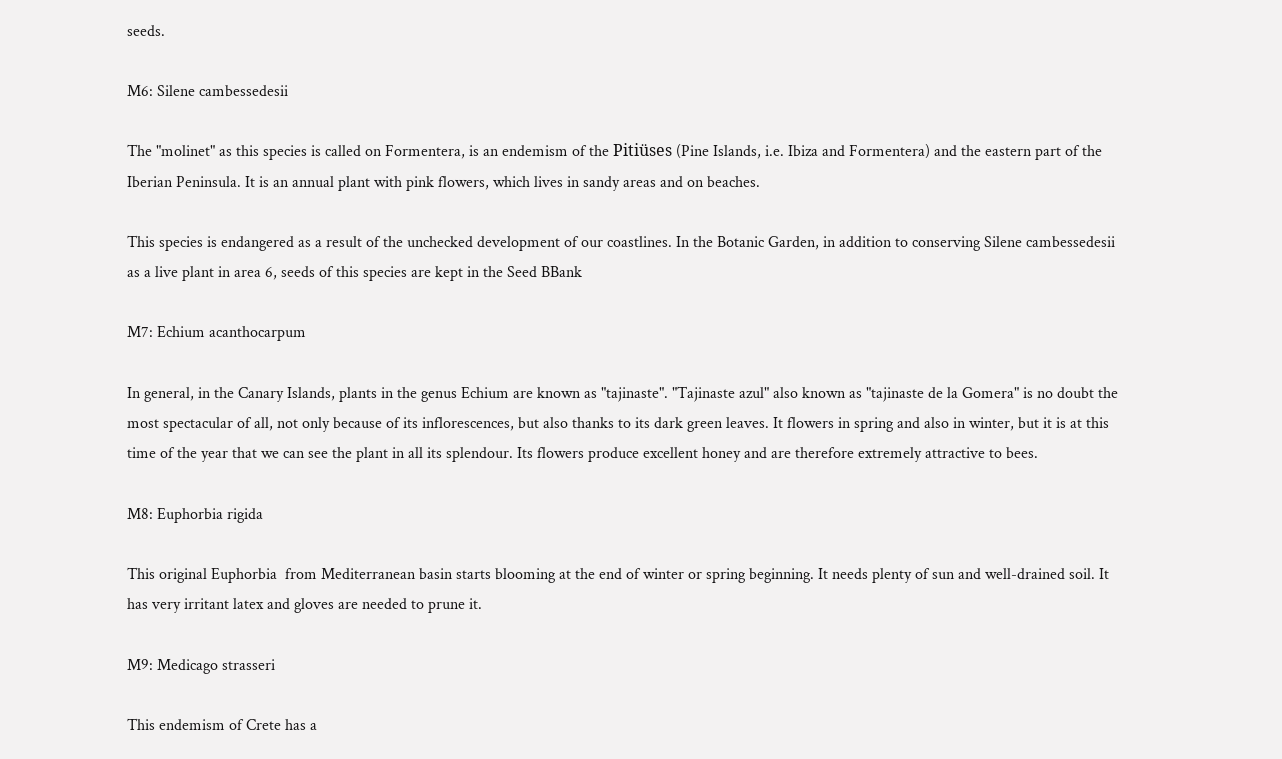seeds.

M6: Silene cambessedesii

The "molinet" as this species is called on Formentera, is an endemism of the Pitiüses (Pine Islands, i.e. Ibiza and Formentera) and the eastern part of the Iberian Peninsula. It is an annual plant with pink flowers, which lives in sandy areas and on beaches.

This species is endangered as a result of the unchecked development of our coastlines. In the Botanic Garden, in addition to conserving Silene cambessedesii as a live plant in area 6, seeds of this species are kept in the Seed BBank

M7: Echium acanthocarpum

In general, in the Canary Islands, plants in the genus Echium are known as "tajinaste". "Tajinaste azul" also known as "tajinaste de la Gomera" is no doubt the most spectacular of all, not only because of its inflorescences, but also thanks to its dark green leaves. It flowers in spring and also in winter, but it is at this time of the year that we can see the plant in all its splendour. Its flowers produce excellent honey and are therefore extremely attractive to bees.

M8: Euphorbia rigida

This original Euphorbia  from Mediterranean basin starts blooming at the end of winter or spring beginning. It needs plenty of sun and well-drained soil. It has very irritant latex and gloves are needed to prune it.

M9: Medicago strasseri

This endemism of Crete has a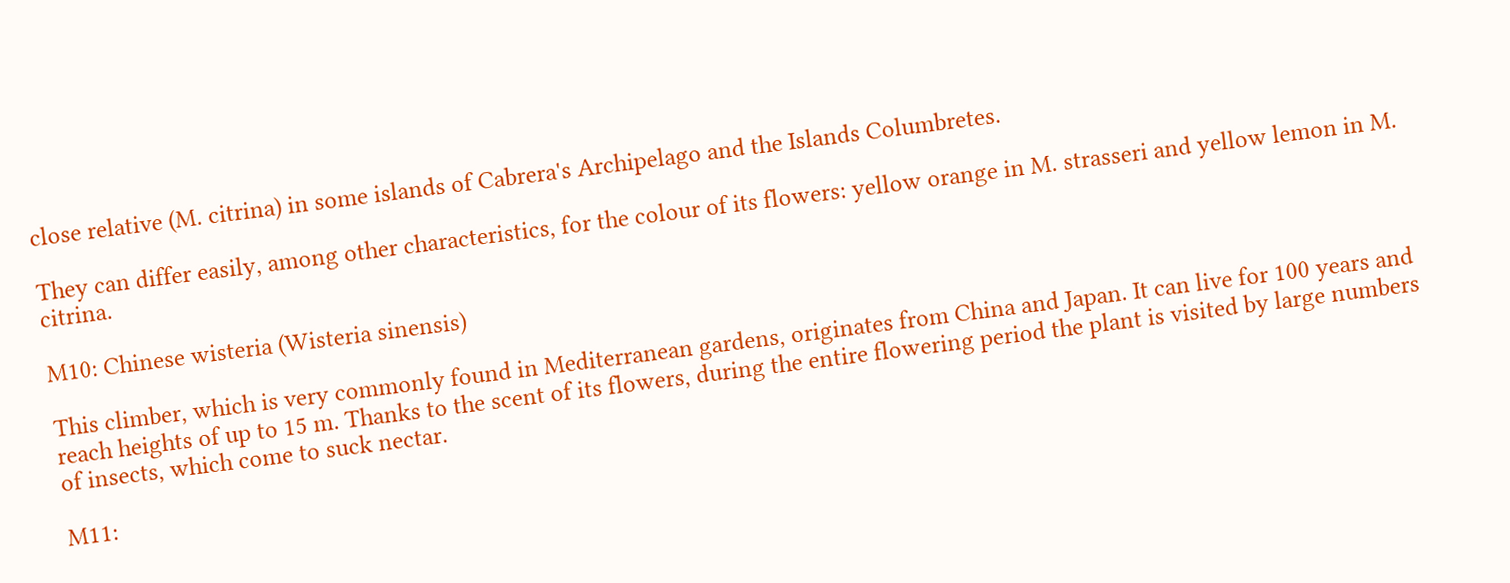close relative (M. citrina) in some islands of Cabrera's Archipelago and the Islands Columbretes.

They can differ easily, among other characteristics, for the colour of its flowers: yellow orange in M. strasseri and yellow lemon in M. citrina.

M10: Chinese wisteria (Wisteria sinensis)

This climber, which is very commonly found in Mediterranean gardens, originates from China and Japan. It can live for 100 years and reach heights of up to 15 m. Thanks to the scent of its flowers, during the entire flowering period the plant is visited by large numbers of insects, which come to suck nectar.

M11: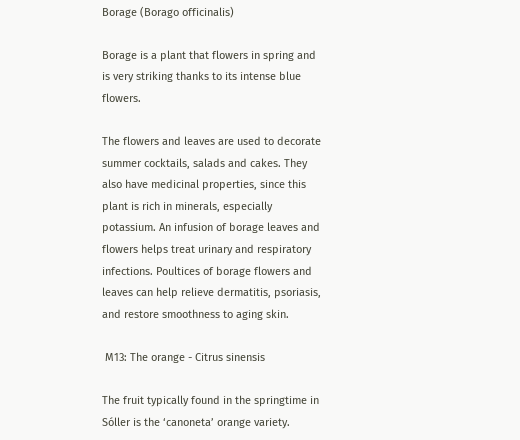Borage (Borago officinalis)

Borage is a plant that flowers in spring and is very striking thanks to its intense blue flowers.

The flowers and leaves are used to decorate summer cocktails, salads and cakes. They also have medicinal properties, since this plant is rich in minerals, especially potassium. An infusion of borage leaves and flowers helps treat urinary and respiratory infections. Poultices of borage flowers and leaves can help relieve dermatitis, psoriasis, and restore smoothness to aging skin.

 M13: The orange - Citrus sinensis

The fruit typically found in the springtime in Sóller is the ‘canoneta’ orange variety.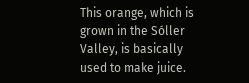This orange, which is grown in the Sóller Valley, is basically used to make juice.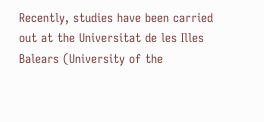Recently, studies have been carried out at the Universitat de les Illes Balears (University of the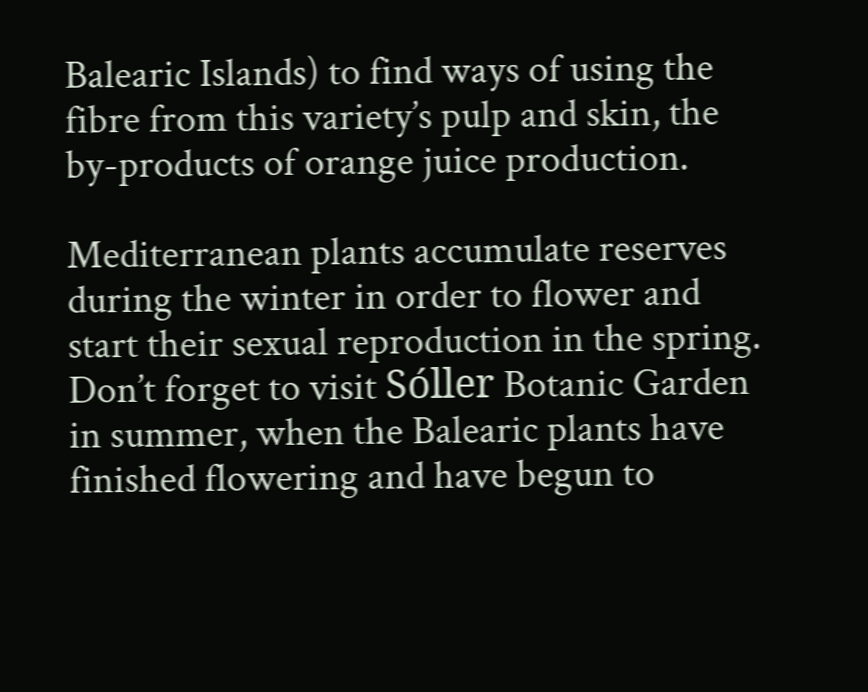Balearic Islands) to find ways of using the fibre from this variety’s pulp and skin, the by-products of orange juice production.

Mediterranean plants accumulate reserves during the winter in order to flower and start their sexual reproduction in the spring. Don’t forget to visit Sóller Botanic Garden in summer, when the Balearic plants have finished flowering and have begun to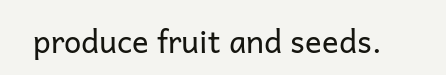produce fruit and seeds.